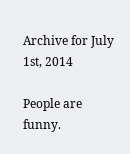Archive for July 1st, 2014

People are funny.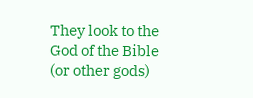They look to the God of the Bible (or other gods)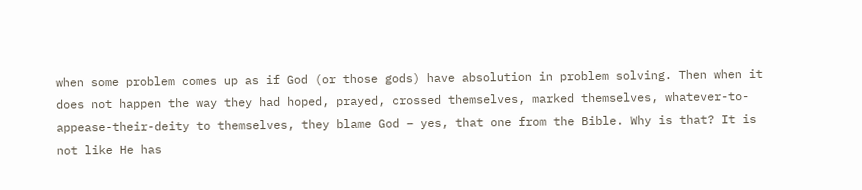when some problem comes up as if God (or those gods) have absolution in problem solving. Then when it does not happen the way they had hoped, prayed, crossed themselves, marked themselves, whatever-to-appease-their-deity to themselves, they blame God – yes, that one from the Bible. Why is that? It is not like He has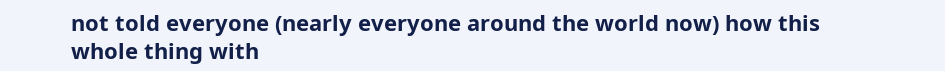not told everyone (nearly everyone around the world now) how this whole thing with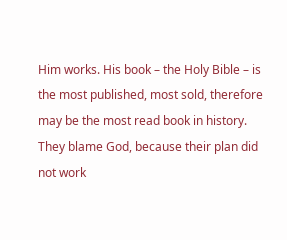Him works. His book – the Holy Bible – is the most published, most sold, therefore may be the most read book in history. They blame God, because their plan did not work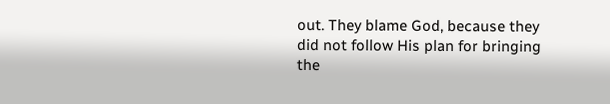out. They blame God, because they did not follow His plan for bringing the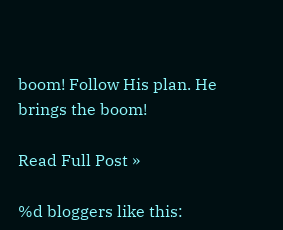boom! Follow His plan. He brings the boom!

Read Full Post »

%d bloggers like this: